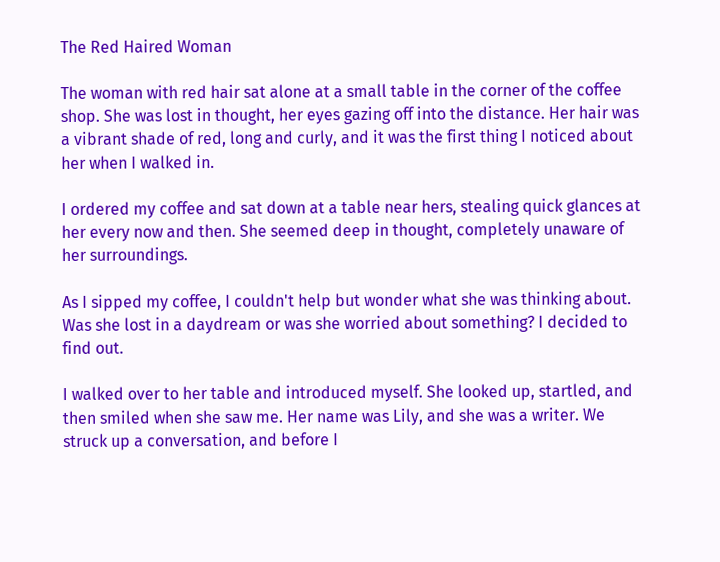The Red Haired Woman

The woman with red hair sat alone at a small table in the corner of the coffee shop. She was lost in thought, her eyes gazing off into the distance. Her hair was a vibrant shade of red, long and curly, and it was the first thing I noticed about her when I walked in.

I ordered my coffee and sat down at a table near hers, stealing quick glances at her every now and then. She seemed deep in thought, completely unaware of her surroundings.

As I sipped my coffee, I couldn't help but wonder what she was thinking about. Was she lost in a daydream or was she worried about something? I decided to find out.

I walked over to her table and introduced myself. She looked up, startled, and then smiled when she saw me. Her name was Lily, and she was a writer. We struck up a conversation, and before I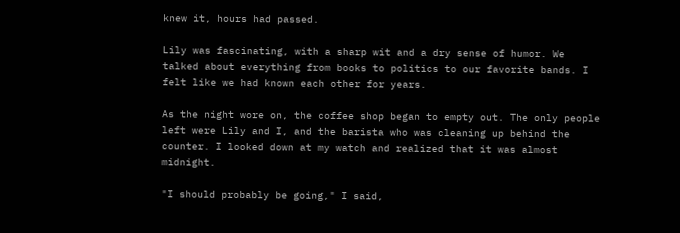knew it, hours had passed.

Lily was fascinating, with a sharp wit and a dry sense of humor. We talked about everything from books to politics to our favorite bands. I felt like we had known each other for years.

As the night wore on, the coffee shop began to empty out. The only people left were Lily and I, and the barista who was cleaning up behind the counter. I looked down at my watch and realized that it was almost midnight.

"I should probably be going," I said,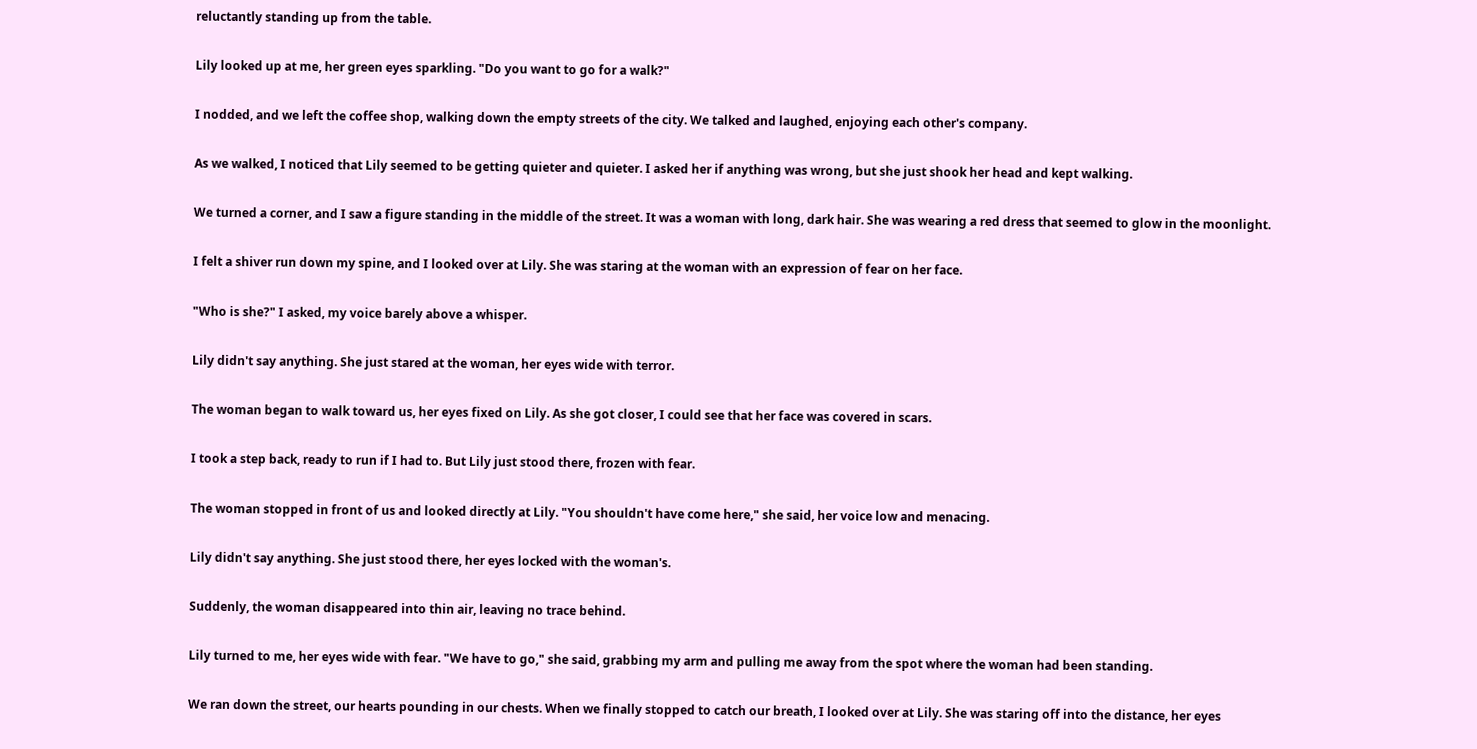reluctantly standing up from the table.

Lily looked up at me, her green eyes sparkling. "Do you want to go for a walk?"

I nodded, and we left the coffee shop, walking down the empty streets of the city. We talked and laughed, enjoying each other's company.

As we walked, I noticed that Lily seemed to be getting quieter and quieter. I asked her if anything was wrong, but she just shook her head and kept walking.

We turned a corner, and I saw a figure standing in the middle of the street. It was a woman with long, dark hair. She was wearing a red dress that seemed to glow in the moonlight.

I felt a shiver run down my spine, and I looked over at Lily. She was staring at the woman with an expression of fear on her face.

"Who is she?" I asked, my voice barely above a whisper.

Lily didn't say anything. She just stared at the woman, her eyes wide with terror.

The woman began to walk toward us, her eyes fixed on Lily. As she got closer, I could see that her face was covered in scars.

I took a step back, ready to run if I had to. But Lily just stood there, frozen with fear.

The woman stopped in front of us and looked directly at Lily. "You shouldn't have come here," she said, her voice low and menacing.

Lily didn't say anything. She just stood there, her eyes locked with the woman's.

Suddenly, the woman disappeared into thin air, leaving no trace behind.

Lily turned to me, her eyes wide with fear. "We have to go," she said, grabbing my arm and pulling me away from the spot where the woman had been standing.

We ran down the street, our hearts pounding in our chests. When we finally stopped to catch our breath, I looked over at Lily. She was staring off into the distance, her eyes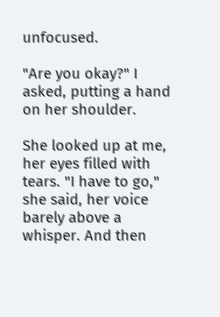unfocused.

"Are you okay?" I asked, putting a hand on her shoulder.

She looked up at me, her eyes filled with tears. "I have to go," she said, her voice barely above a whisper. And then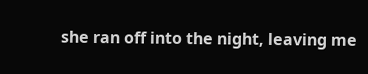she ran off into the night, leaving me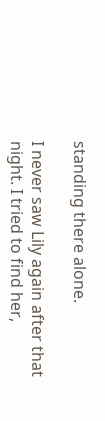standing there alone.

I never saw Lily again after that night. I tried to find her,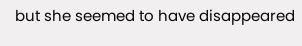but she seemed to have disappeared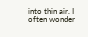into thin air. I often wonder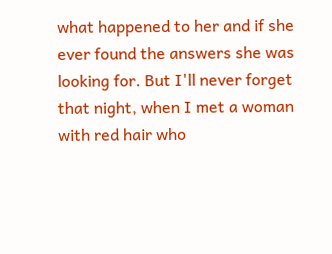what happened to her and if she ever found the answers she was looking for. But I'll never forget that night, when I met a woman with red hair who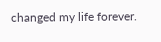changed my life forever.